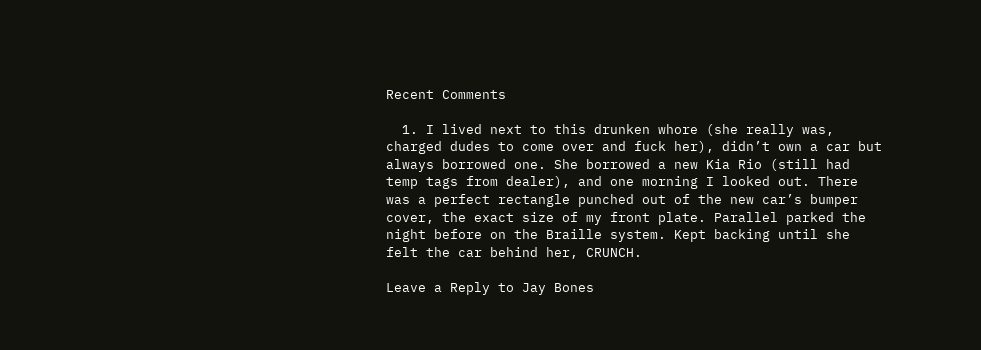Recent Comments

  1. I lived next to this drunken whore (she really was, charged dudes to come over and fuck her), didn’t own a car but always borrowed one. She borrowed a new Kia Rio (still had temp tags from dealer), and one morning I looked out. There was a perfect rectangle punched out of the new car’s bumper cover, the exact size of my front plate. Parallel parked the night before on the Braille system. Kept backing until she felt the car behind her, CRUNCH.

Leave a Reply to Jay Bones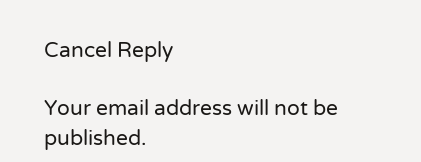Cancel Reply

Your email address will not be published.